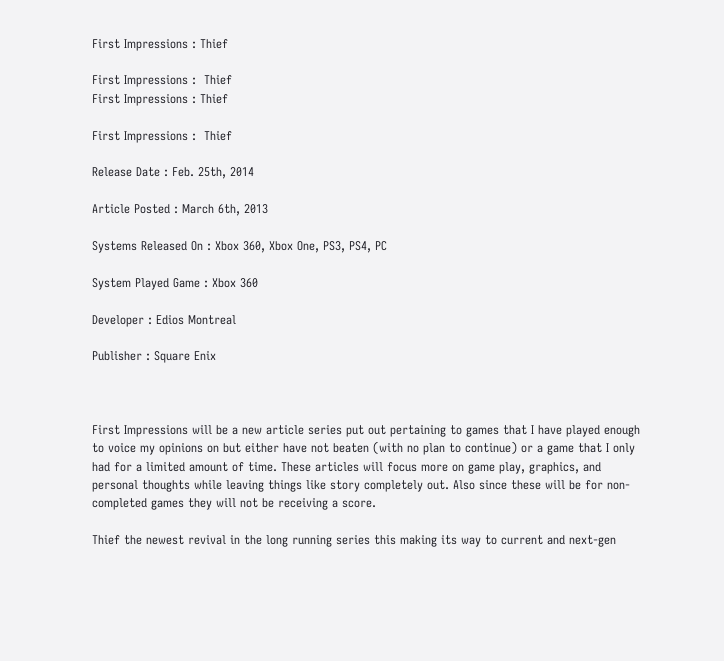First Impressions : Thief

First Impressions :  Thief
First Impressions : Thief

First Impressions :  Thief

Release Date : Feb. 25th, 2014

Article Posted : March 6th, 2013

Systems Released On : Xbox 360, Xbox One, PS3, PS4, PC

System Played Game : Xbox 360

Developer : Edios Montreal

Publisher : Square Enix



First Impressions will be a new article series put out pertaining to games that I have played enough to voice my opinions on but either have not beaten (with no plan to continue) or a game that I only had for a limited amount of time. These articles will focus more on game play, graphics, and personal thoughts while leaving things like story completely out. Also since these will be for non-completed games they will not be receiving a score.

Thief the newest revival in the long running series this making its way to current and next-gen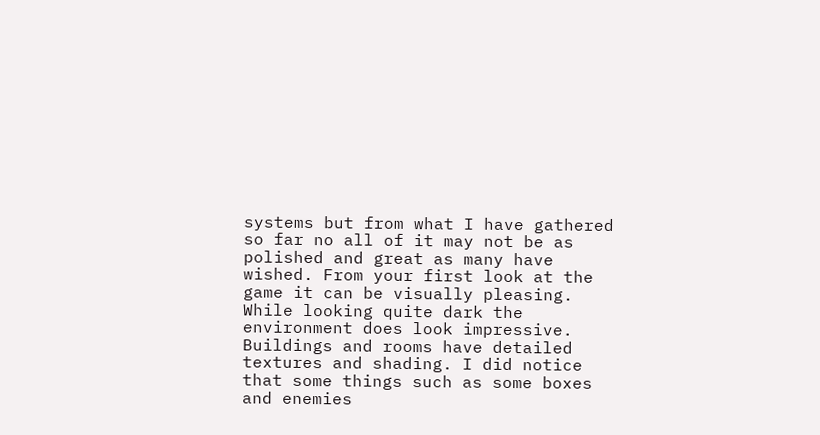systems but from what I have gathered so far no all of it may not be as polished and great as many have wished. From your first look at the game it can be visually pleasing. While looking quite dark the environment does look impressive. Buildings and rooms have detailed textures and shading. I did notice that some things such as some boxes and enemies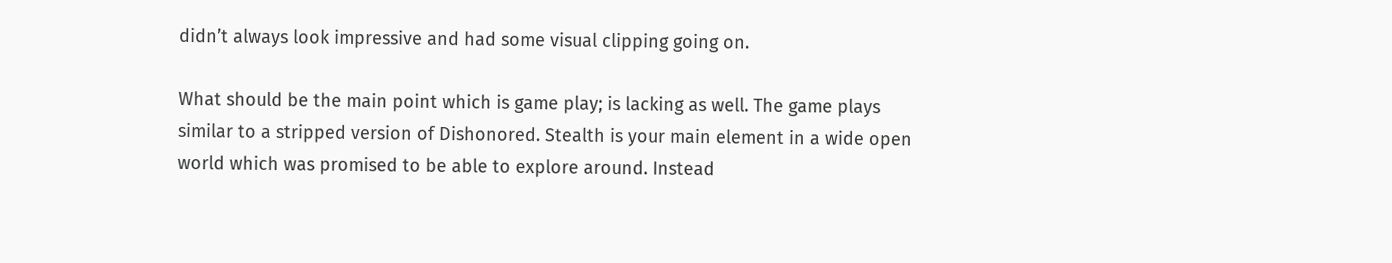didn’t always look impressive and had some visual clipping going on.

What should be the main point which is game play; is lacking as well. The game plays similar to a stripped version of Dishonored. Stealth is your main element in a wide open world which was promised to be able to explore around. Instead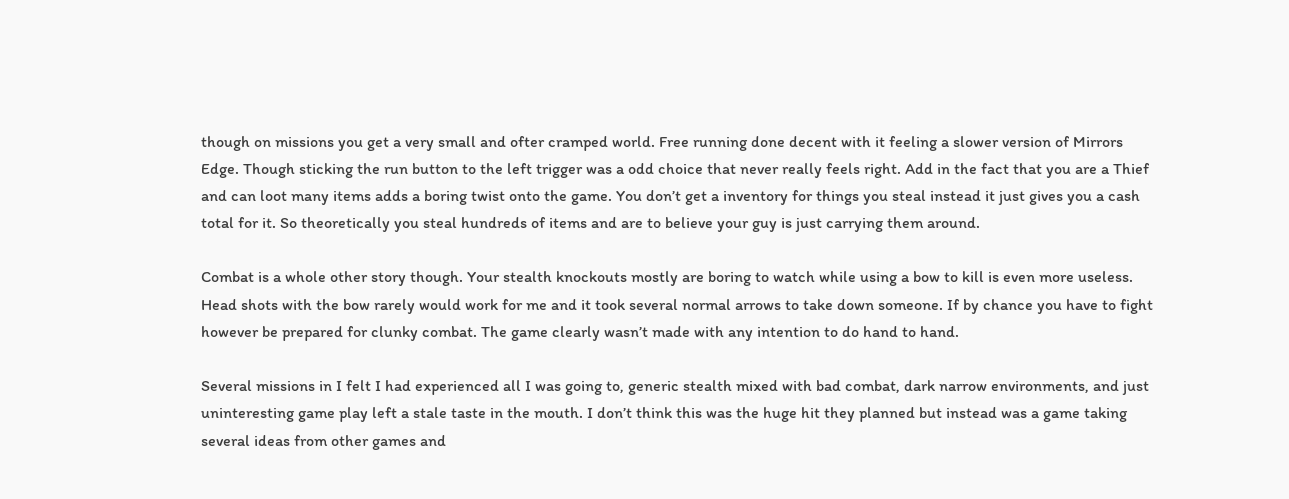though on missions you get a very small and ofter cramped world. Free running done decent with it feeling a slower version of Mirrors Edge. Though sticking the run button to the left trigger was a odd choice that never really feels right. Add in the fact that you are a Thief and can loot many items adds a boring twist onto the game. You don’t get a inventory for things you steal instead it just gives you a cash total for it. So theoretically you steal hundreds of items and are to believe your guy is just carrying them around.

Combat is a whole other story though. Your stealth knockouts mostly are boring to watch while using a bow to kill is even more useless. Head shots with the bow rarely would work for me and it took several normal arrows to take down someone. If by chance you have to fight however be prepared for clunky combat. The game clearly wasn’t made with any intention to do hand to hand.

Several missions in I felt I had experienced all I was going to, generic stealth mixed with bad combat, dark narrow environments, and just uninteresting game play left a stale taste in the mouth. I don’t think this was the huge hit they planned but instead was a game taking several ideas from other games and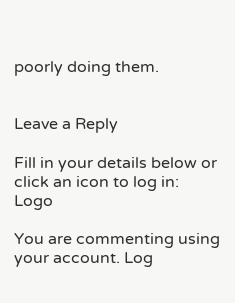poorly doing them.


Leave a Reply

Fill in your details below or click an icon to log in: Logo

You are commenting using your account. Log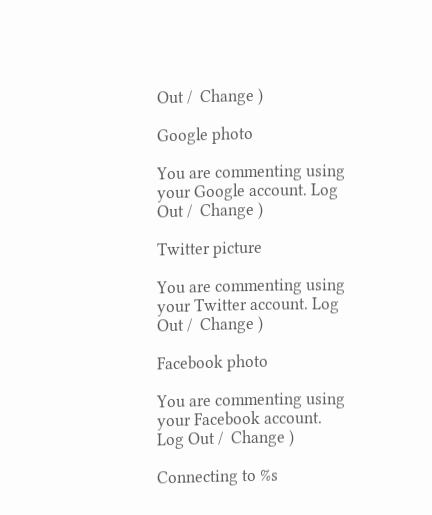Out /  Change )

Google photo

You are commenting using your Google account. Log Out /  Change )

Twitter picture

You are commenting using your Twitter account. Log Out /  Change )

Facebook photo

You are commenting using your Facebook account. Log Out /  Change )

Connecting to %s